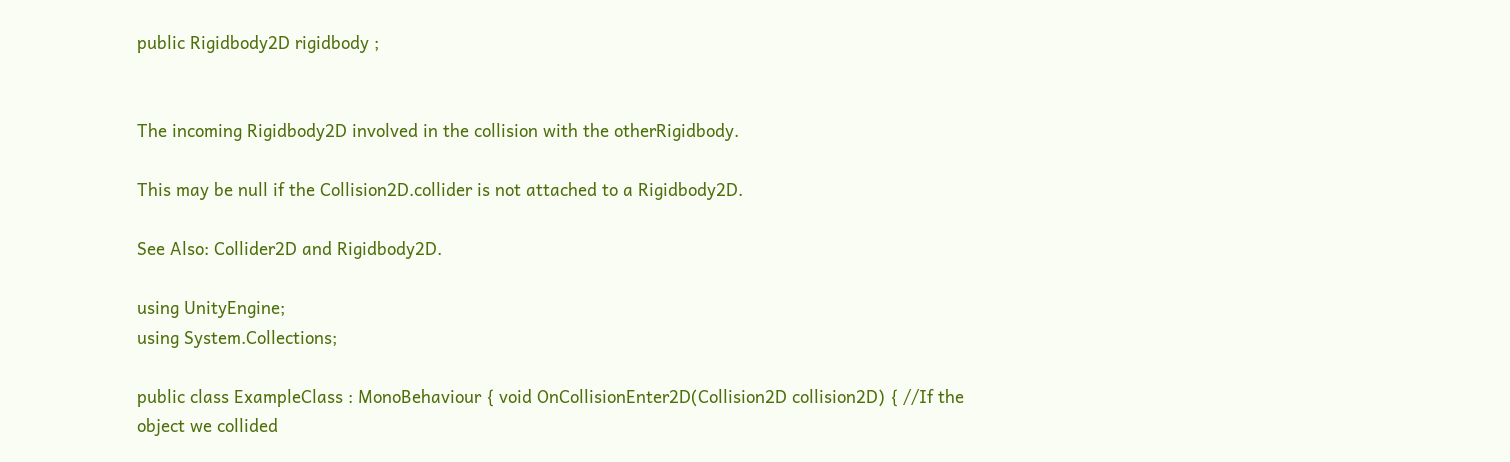public Rigidbody2D rigidbody ;


The incoming Rigidbody2D involved in the collision with the otherRigidbody.

This may be null if the Collision2D.collider is not attached to a Rigidbody2D.

See Also: Collider2D and Rigidbody2D.

using UnityEngine;
using System.Collections;

public class ExampleClass : MonoBehaviour { void OnCollisionEnter2D(Collision2D collision2D) { //If the object we collided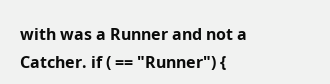with was a Runner and not a Catcher. if ( == "Runner") {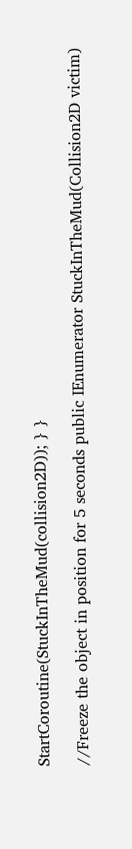StartCoroutine(StuckInTheMud(collision2D)); } }

//Freeze the object in position for 5 seconds public IEnumerator StuckInTheMud(Collision2D victim)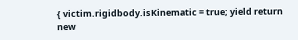{ victim.rigidbody.isKinematic = true; yield return new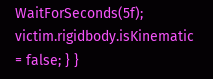WaitForSeconds(5f); victim.rigidbody.isKinematic = false; } }